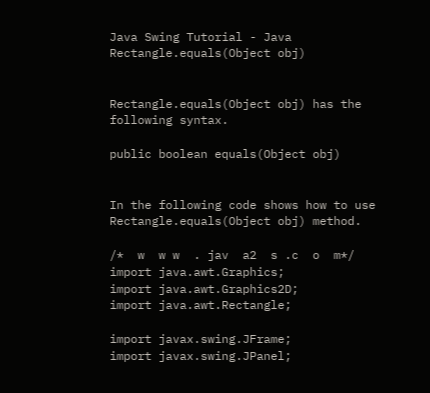Java Swing Tutorial - Java Rectangle.equals(Object obj)


Rectangle.equals(Object obj) has the following syntax.

public boolean equals(Object obj)


In the following code shows how to use Rectangle.equals(Object obj) method.

/*  w  w w  . jav  a2  s .c  o  m*/
import java.awt.Graphics;
import java.awt.Graphics2D;
import java.awt.Rectangle;

import javax.swing.JFrame;
import javax.swing.JPanel;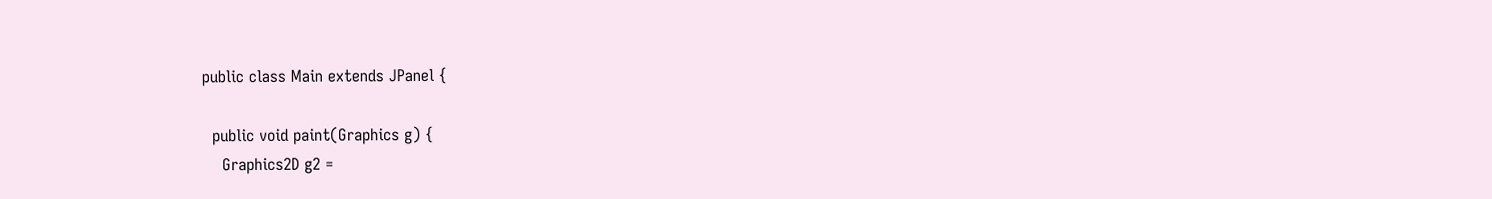public class Main extends JPanel {

  public void paint(Graphics g) {
    Graphics2D g2 =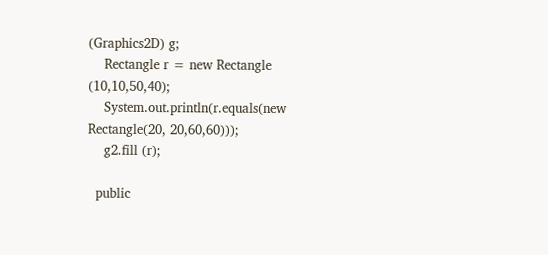(Graphics2D) g;
    Rectangle r = new Rectangle (10,10,50,40);
    System.out.println(r.equals(new Rectangle(20, 20,60,60)));
    g2.fill (r);

  public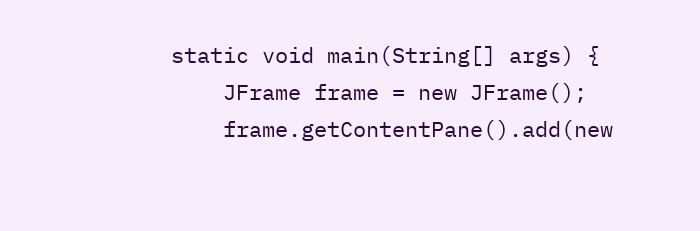static void main(String[] args) {
    JFrame frame = new JFrame();
    frame.getContentPane().add(new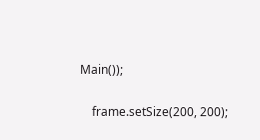Main());

    frame.setSize(200, 200);